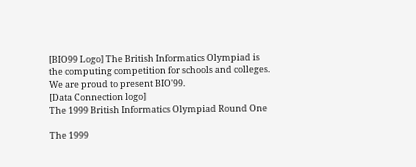[BIO99 Logo] The British Informatics Olympiad is
the computing competition for schools and colleges.
We are proud to present BIO'99.
[Data Connection logo]
The 1999 British Informatics Olympiad Round One

The 1999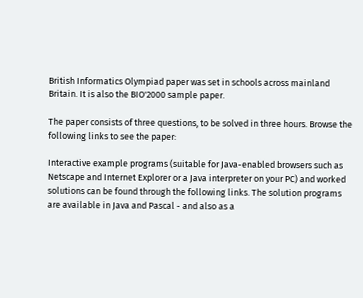British Informatics Olympiad paper was set in schools across mainland Britain. It is also the BIO'2000 sample paper.

The paper consists of three questions, to be solved in three hours. Browse the following links to see the paper:

Interactive example programs (suitable for Java-enabled browsers such as Netscape and Internet Explorer or a Java interpreter on your PC) and worked solutions can be found through the following links. The solution programs are available in Java and Pascal - and also as a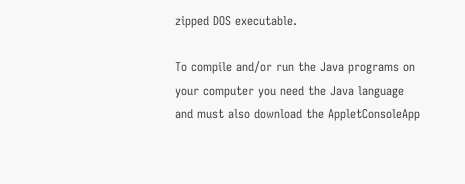zipped DOS executable.

To compile and/or run the Java programs on your computer you need the Java language and must also download the AppletConsoleApp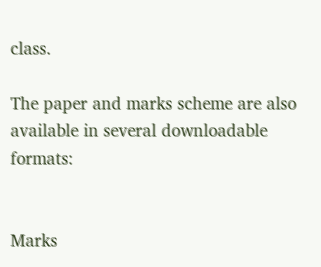class.

The paper and marks scheme are also available in several downloadable formats:


Marks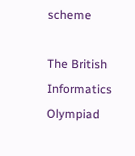scheme

The British Informatics Olympiad